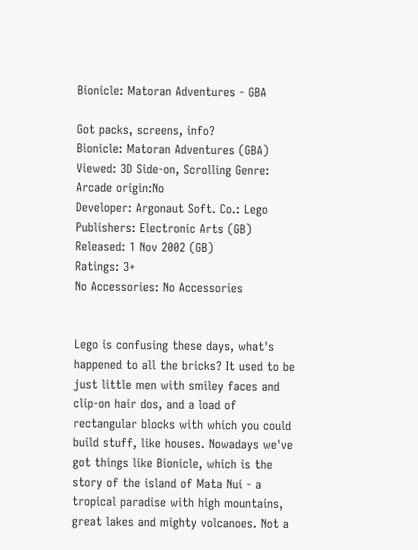Bionicle: Matoran Adventures - GBA

Got packs, screens, info?
Bionicle: Matoran Adventures (GBA)
Viewed: 3D Side-on, Scrolling Genre:
Arcade origin:No
Developer: Argonaut Soft. Co.: Lego
Publishers: Electronic Arts (GB)
Released: 1 Nov 2002 (GB)
Ratings: 3+
No Accessories: No Accessories


Lego is confusing these days, what's happened to all the bricks? It used to be just little men with smiley faces and clip-on hair dos, and a load of rectangular blocks with which you could build stuff, like houses. Nowadays we've got things like Bionicle, which is the story of the island of Mata Nui - a tropical paradise with high mountains, great lakes and mighty volcanoes. Not a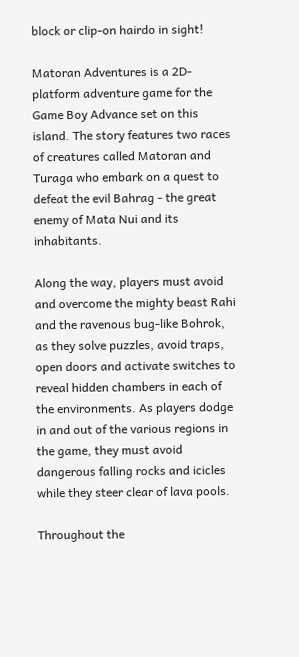block or clip-on hairdo in sight!

Matoran Adventures is a 2D-platform adventure game for the Game Boy Advance set on this island. The story features two races of creatures called Matoran and Turaga who embark on a quest to defeat the evil Bahrag - the great enemy of Mata Nui and its inhabitants.

Along the way, players must avoid and overcome the mighty beast Rahi and the ravenous bug-like Bohrok, as they solve puzzles, avoid traps, open doors and activate switches to reveal hidden chambers in each of the environments. As players dodge in and out of the various regions in the game, they must avoid dangerous falling rocks and icicles while they steer clear of lava pools.

Throughout the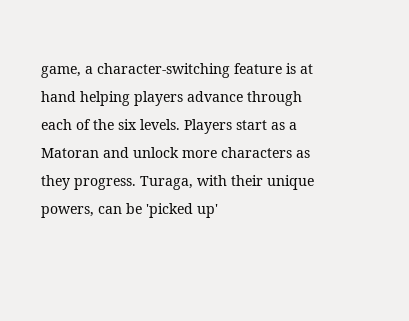game, a character-switching feature is at hand helping players advance through each of the six levels. Players start as a Matoran and unlock more characters as they progress. Turaga, with their unique powers, can be 'picked up'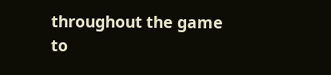throughout the game to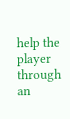help the player through an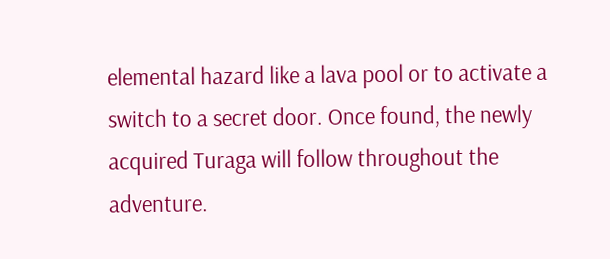elemental hazard like a lava pool or to activate a switch to a secret door. Once found, the newly acquired Turaga will follow throughout the adventure.